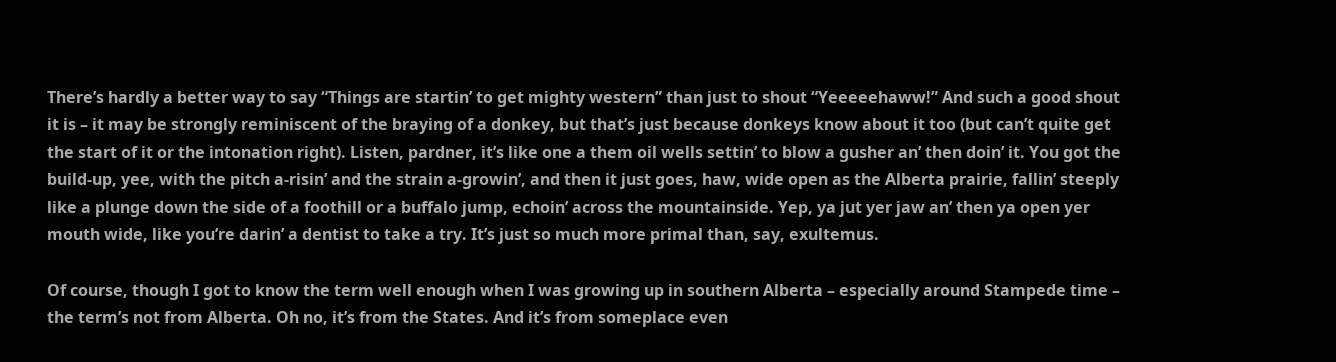There’s hardly a better way to say “Things are startin’ to get mighty western” than just to shout “Yeeeeehaww!” And such a good shout it is – it may be strongly reminiscent of the braying of a donkey, but that’s just because donkeys know about it too (but can’t quite get the start of it or the intonation right). Listen, pardner, it’s like one a them oil wells settin’ to blow a gusher an’ then doin’ it. You got the build-up, yee, with the pitch a-risin’ and the strain a-growin’, and then it just goes, haw, wide open as the Alberta prairie, fallin’ steeply like a plunge down the side of a foothill or a buffalo jump, echoin’ across the mountainside. Yep, ya jut yer jaw an’ then ya open yer mouth wide, like you’re darin’ a dentist to take a try. It’s just so much more primal than, say, exultemus.

Of course, though I got to know the term well enough when I was growing up in southern Alberta – especially around Stampede time – the term’s not from Alberta. Oh no, it’s from the States. And it’s from someplace even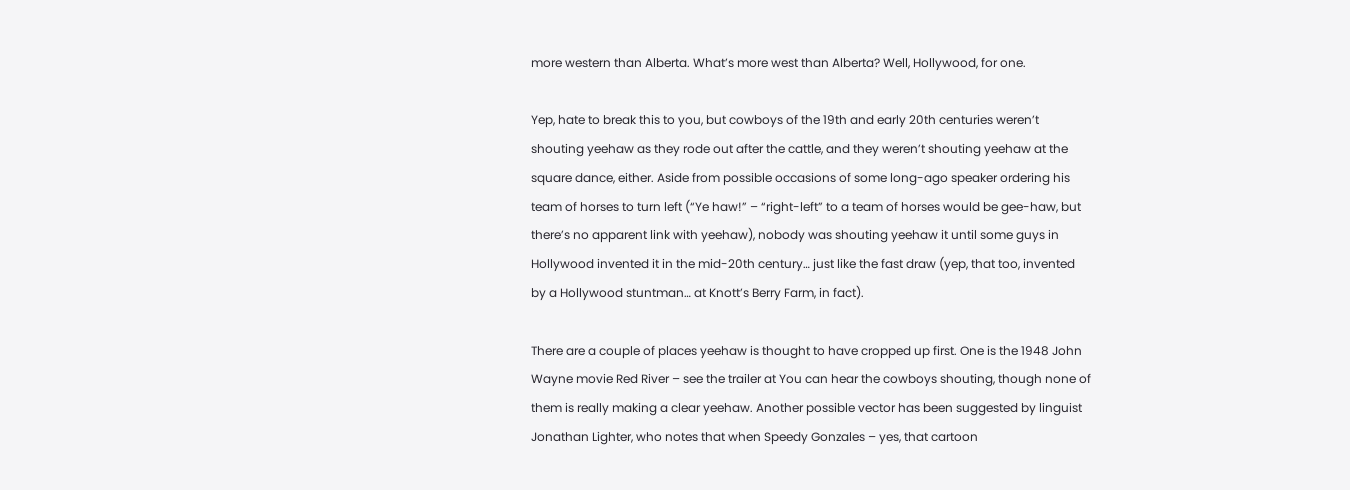more western than Alberta. What’s more west than Alberta? Well, Hollywood, for one.

Yep, hate to break this to you, but cowboys of the 19th and early 20th centuries weren’t shouting yeehaw as they rode out after the cattle, and they weren’t shouting yeehaw at the square dance, either. Aside from possible occasions of some long-ago speaker ordering his team of horses to turn left (“Ye haw!” – “right-left” to a team of horses would be gee-haw, but there’s no apparent link with yeehaw), nobody was shouting yeehaw it until some guys in Hollywood invented it in the mid-20th century… just like the fast draw (yep, that too, invented by a Hollywood stuntman… at Knott’s Berry Farm, in fact).

There are a couple of places yeehaw is thought to have cropped up first. One is the 1948 John Wayne movie Red River – see the trailer at You can hear the cowboys shouting, though none of them is really making a clear yeehaw. Another possible vector has been suggested by linguist Jonathan Lighter, who notes that when Speedy Gonzales – yes, that cartoon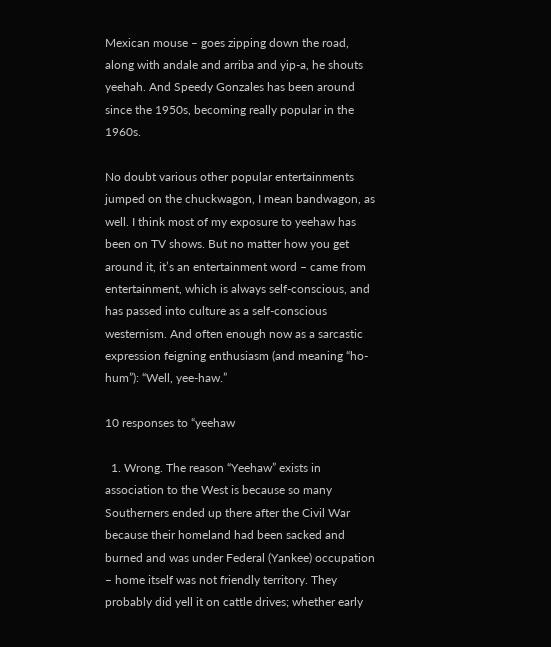Mexican mouse – goes zipping down the road, along with andale and arriba and yip-a, he shouts yeehah. And Speedy Gonzales has been around since the 1950s, becoming really popular in the 1960s.

No doubt various other popular entertainments jumped on the chuckwagon, I mean bandwagon, as well. I think most of my exposure to yeehaw has been on TV shows. But no matter how you get around it, it’s an entertainment word – came from entertainment, which is always self-conscious, and has passed into culture as a self-conscious westernism. And often enough now as a sarcastic expression feigning enthusiasm (and meaning “ho-hum”): “Well, yee-haw.”

10 responses to “yeehaw

  1. Wrong. The reason “Yeehaw” exists in association to the West is because so many Southerners ended up there after the Civil War because their homeland had been sacked and burned and was under Federal (Yankee) occupation – home itself was not friendly territory. They probably did yell it on cattle drives; whether early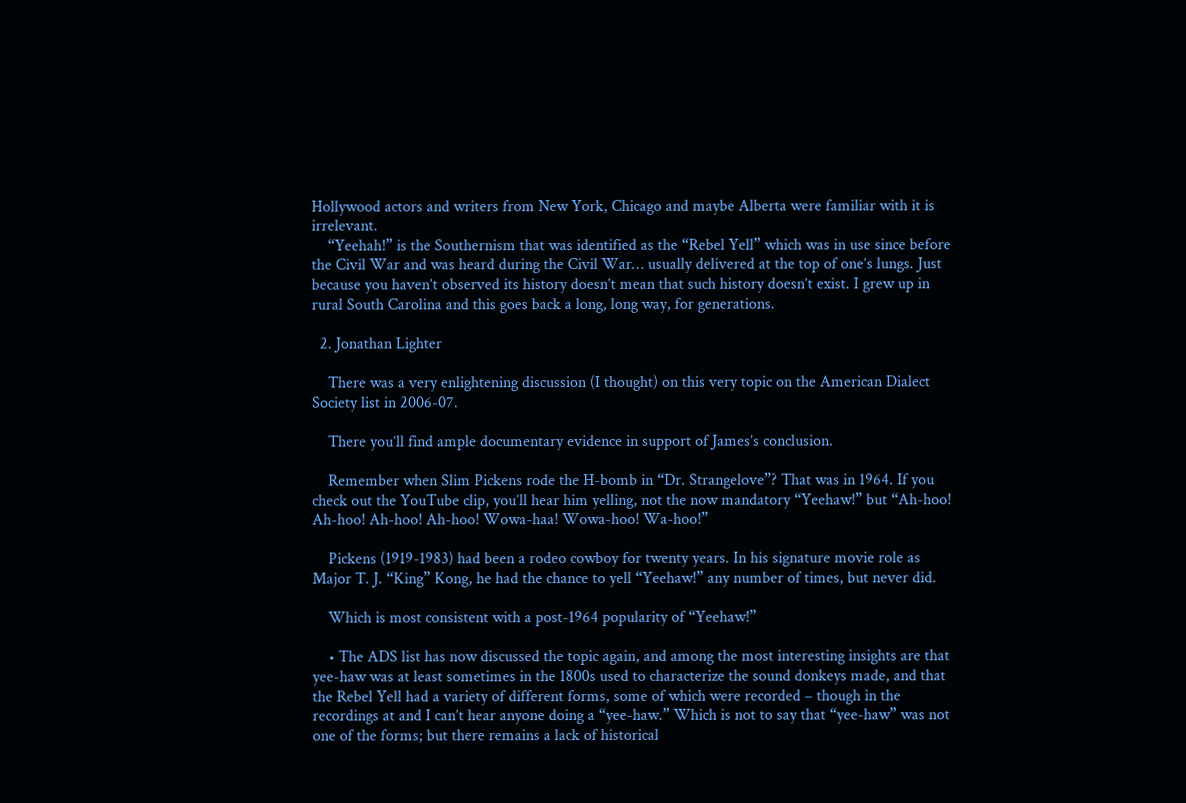Hollywood actors and writers from New York, Chicago and maybe Alberta were familiar with it is irrelevant.
    “Yeehah!” is the Southernism that was identified as the “Rebel Yell” which was in use since before the Civil War and was heard during the Civil War… usually delivered at the top of one’s lungs. Just because you haven’t observed its history doesn’t mean that such history doesn’t exist. I grew up in rural South Carolina and this goes back a long, long way, for generations.

  2. Jonathan Lighter

    There was a very enlightening discussion (I thought) on this very topic on the American Dialect Society list in 2006-07.

    There you’ll find ample documentary evidence in support of James’s conclusion.

    Remember when Slim Pickens rode the H-bomb in “Dr. Strangelove”? That was in 1964. If you check out the YouTube clip, you’ll hear him yelling, not the now mandatory “Yeehaw!” but “Ah-hoo! Ah-hoo! Ah-hoo! Ah-hoo! Wowa-haa! Wowa-hoo! Wa-hoo!”

    Pickens (1919-1983) had been a rodeo cowboy for twenty years. In his signature movie role as Major T. J. “King” Kong, he had the chance to yell “Yeehaw!” any number of times, but never did.

    Which is most consistent with a post-1964 popularity of “Yeehaw!”

    • The ADS list has now discussed the topic again, and among the most interesting insights are that yee-haw was at least sometimes in the 1800s used to characterize the sound donkeys made, and that the Rebel Yell had a variety of different forms, some of which were recorded – though in the recordings at and I can’t hear anyone doing a “yee-haw.” Which is not to say that “yee-haw” was not one of the forms; but there remains a lack of historical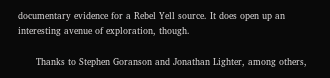documentary evidence for a Rebel Yell source. It does open up an interesting avenue of exploration, though.

      Thanks to Stephen Goranson and Jonathan Lighter, among others,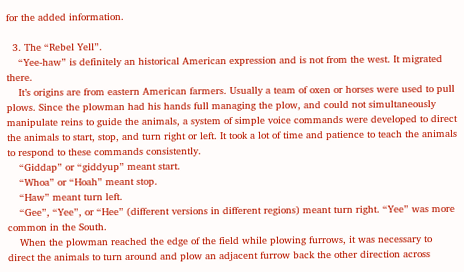for the added information.

  3. The “Rebel Yell”.
    “Yee-haw” is definitely an historical American expression and is not from the west. It migrated there.
    It’s origins are from eastern American farmers. Usually a team of oxen or horses were used to pull plows. Since the plowman had his hands full managing the plow, and could not simultaneously manipulate reins to guide the animals, a system of simple voice commands were developed to direct the animals to start, stop, and turn right or left. It took a lot of time and patience to teach the animals to respond to these commands consistently.
    “Giddap” or “giddyup” meant start.
    “Whoa” or “Hoah” meant stop.
    “Haw” meant turn left.
    “Gee”, “Yee”, or “Hee” (different versions in different regions) meant turn right. “Yee” was more common in the South.
    When the plowman reached the edge of the field while plowing furrows, it was necessary to direct the animals to turn around and plow an adjacent furrow back the other direction across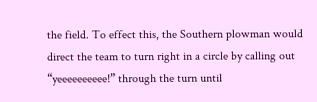the field. To effect this, the Southern plowman would direct the team to turn right in a circle by calling out “yeeeeeeeeee!” through the turn until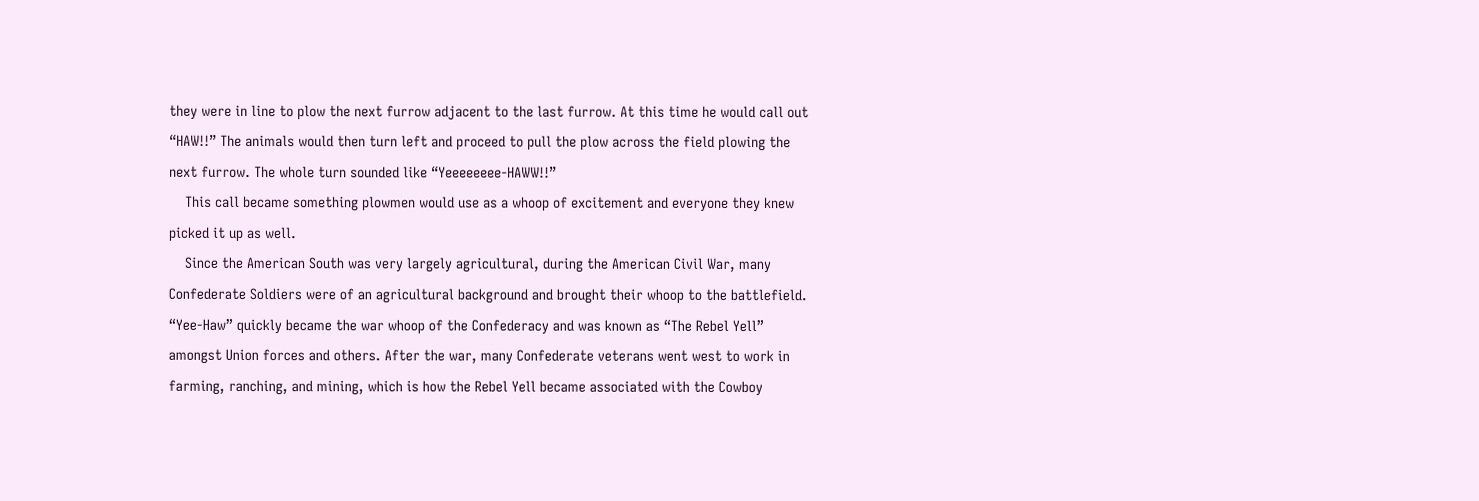they were in line to plow the next furrow adjacent to the last furrow. At this time he would call out “HAW!!” The animals would then turn left and proceed to pull the plow across the field plowing the next furrow. The whole turn sounded like “Yeeeeeeee-HAWW!!”
    This call became something plowmen would use as a whoop of excitement and everyone they knew picked it up as well.
    Since the American South was very largely agricultural, during the American Civil War, many Confederate Soldiers were of an agricultural background and brought their whoop to the battlefield. “Yee-Haw” quickly became the war whoop of the Confederacy and was known as “The Rebel Yell” amongst Union forces and others. After the war, many Confederate veterans went west to work in farming, ranching, and mining, which is how the Rebel Yell became associated with the Cowboy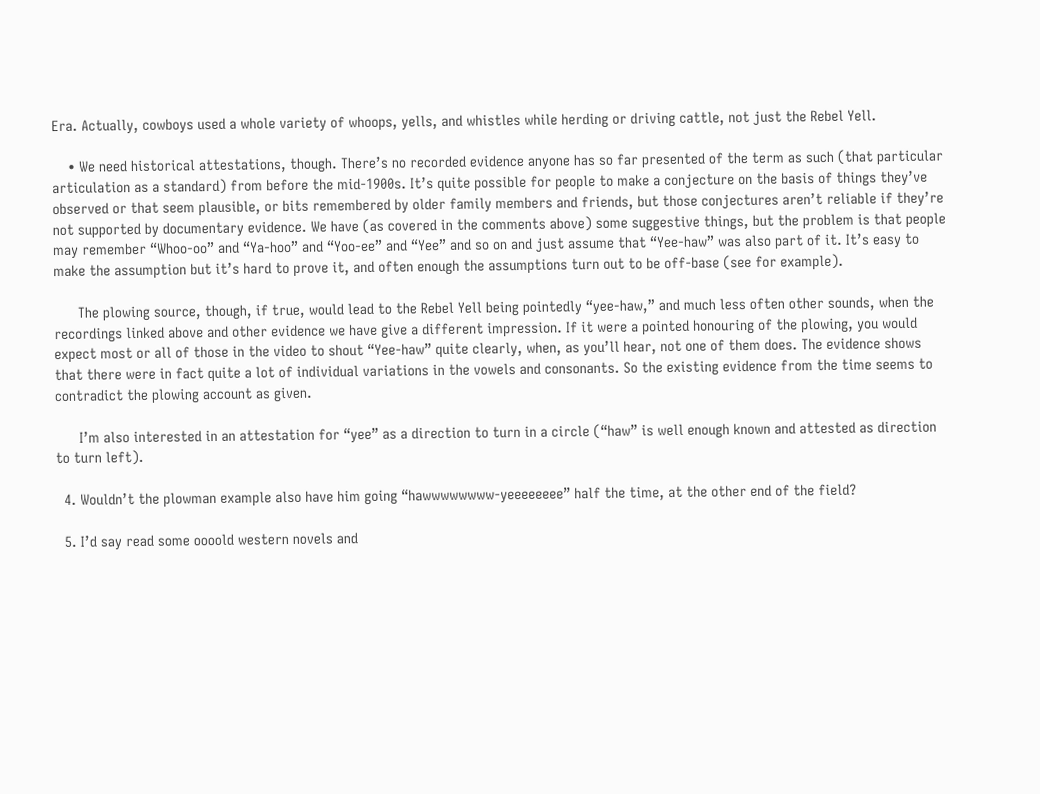Era. Actually, cowboys used a whole variety of whoops, yells, and whistles while herding or driving cattle, not just the Rebel Yell.

    • We need historical attestations, though. There’s no recorded evidence anyone has so far presented of the term as such (that particular articulation as a standard) from before the mid-1900s. It’s quite possible for people to make a conjecture on the basis of things they’ve observed or that seem plausible, or bits remembered by older family members and friends, but those conjectures aren’t reliable if they’re not supported by documentary evidence. We have (as covered in the comments above) some suggestive things, but the problem is that people may remember “Whoo-oo” and “Ya-hoo” and “Yoo-ee” and “Yee” and so on and just assume that “Yee-haw” was also part of it. It’s easy to make the assumption but it’s hard to prove it, and often enough the assumptions turn out to be off-base (see for example).

      The plowing source, though, if true, would lead to the Rebel Yell being pointedly “yee-haw,” and much less often other sounds, when the recordings linked above and other evidence we have give a different impression. If it were a pointed honouring of the plowing, you would expect most or all of those in the video to shout “Yee-haw” quite clearly, when, as you’ll hear, not one of them does. The evidence shows that there were in fact quite a lot of individual variations in the vowels and consonants. So the existing evidence from the time seems to contradict the plowing account as given.

      I’m also interested in an attestation for “yee” as a direction to turn in a circle (“haw” is well enough known and attested as direction to turn left).

  4. Wouldn’t the plowman example also have him going “hawwwwwwww-yeeeeeeee” half the time, at the other end of the field?

  5. I’d say read some oooold western novels and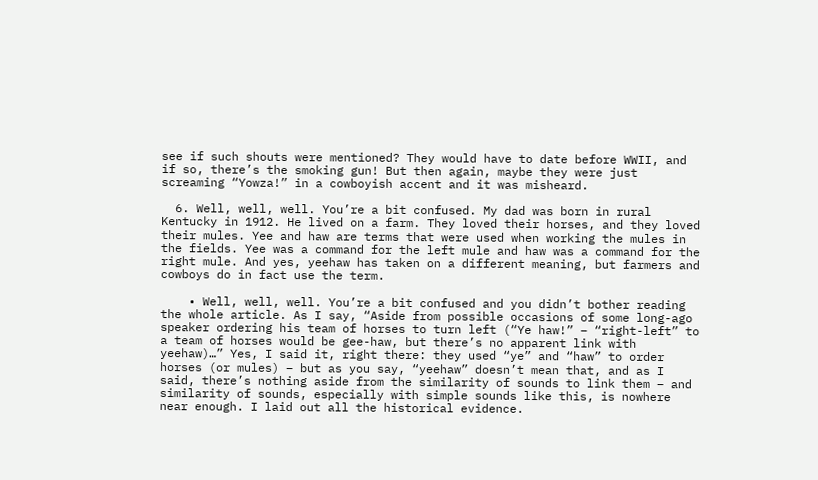see if such shouts were mentioned? They would have to date before WWII, and if so, there’s the smoking gun! But then again, maybe they were just screaming “Yowza!” in a cowboyish accent and it was misheard.

  6. Well, well, well. You’re a bit confused. My dad was born in rural Kentucky in 1912. He lived on a farm. They loved their horses, and they loved their mules. Yee and haw are terms that were used when working the mules in the fields. Yee was a command for the left mule and haw was a command for the right mule. And yes, yeehaw has taken on a different meaning, but farmers and cowboys do in fact use the term.

    • Well, well, well. You’re a bit confused and you didn’t bother reading the whole article. As I say, “Aside from possible occasions of some long-ago speaker ordering his team of horses to turn left (“Ye haw!” – “right-left” to a team of horses would be gee-haw, but there’s no apparent link with yeehaw)…” Yes, I said it, right there: they used “ye” and “haw” to order horses (or mules) – but as you say, “yeehaw” doesn’t mean that, and as I said, there’s nothing aside from the similarity of sounds to link them – and similarity of sounds, especially with simple sounds like this, is nowhere near enough. I laid out all the historical evidence.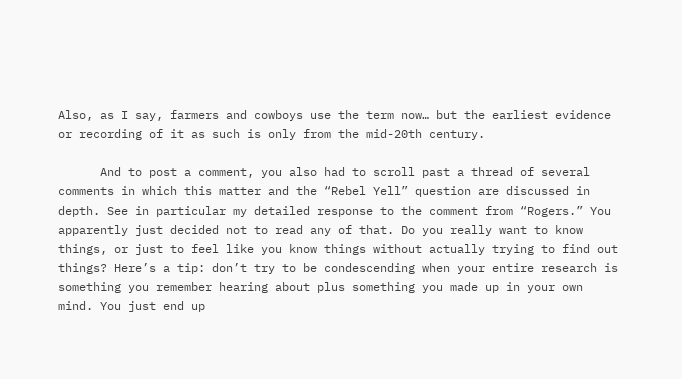Also, as I say, farmers and cowboys use the term now… but the earliest evidence or recording of it as such is only from the mid-20th century.

      And to post a comment, you also had to scroll past a thread of several comments in which this matter and the “Rebel Yell” question are discussed in depth. See in particular my detailed response to the comment from “Rogers.” You apparently just decided not to read any of that. Do you really want to know things, or just to feel like you know things without actually trying to find out things? Here’s a tip: don’t try to be condescending when your entire research is something you remember hearing about plus something you made up in your own mind. You just end up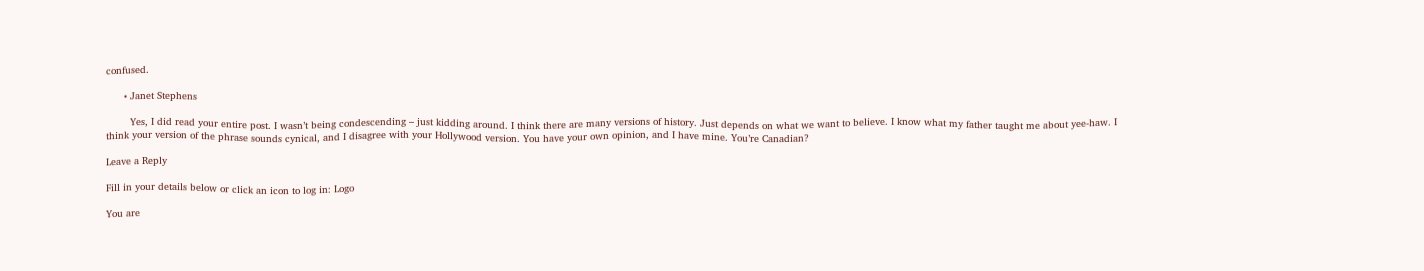confused.

      • Janet Stephens

        Yes, I did read your entire post. I wasn’t being condescending – just kidding around. I think there are many versions of history. Just depends on what we want to believe. I know what my father taught me about yee-haw. I think your version of the phrase sounds cynical, and I disagree with your Hollywood version. You have your own opinion, and I have mine. You’re Canadian?

Leave a Reply

Fill in your details below or click an icon to log in: Logo

You are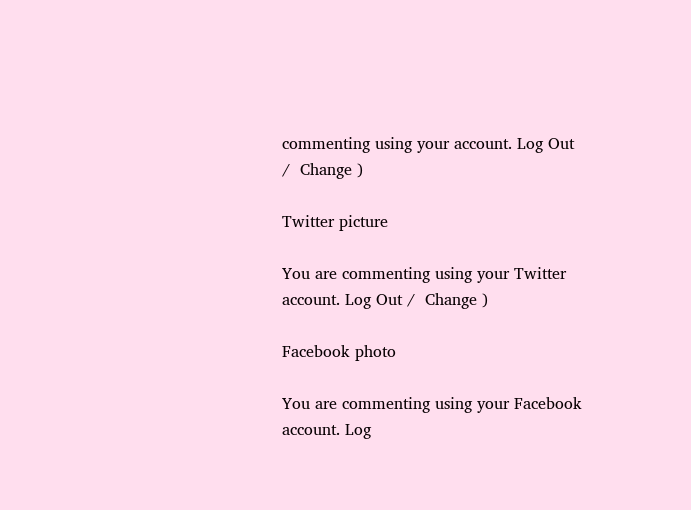commenting using your account. Log Out /  Change )

Twitter picture

You are commenting using your Twitter account. Log Out /  Change )

Facebook photo

You are commenting using your Facebook account. Log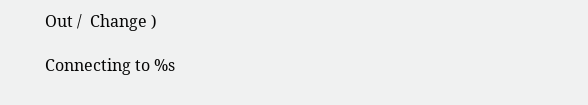Out /  Change )

Connecting to %s